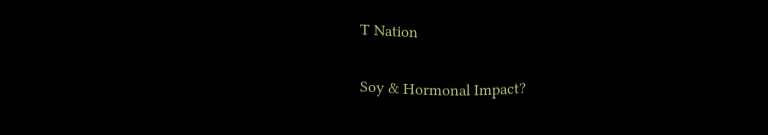T Nation

Soy & Hormonal Impact?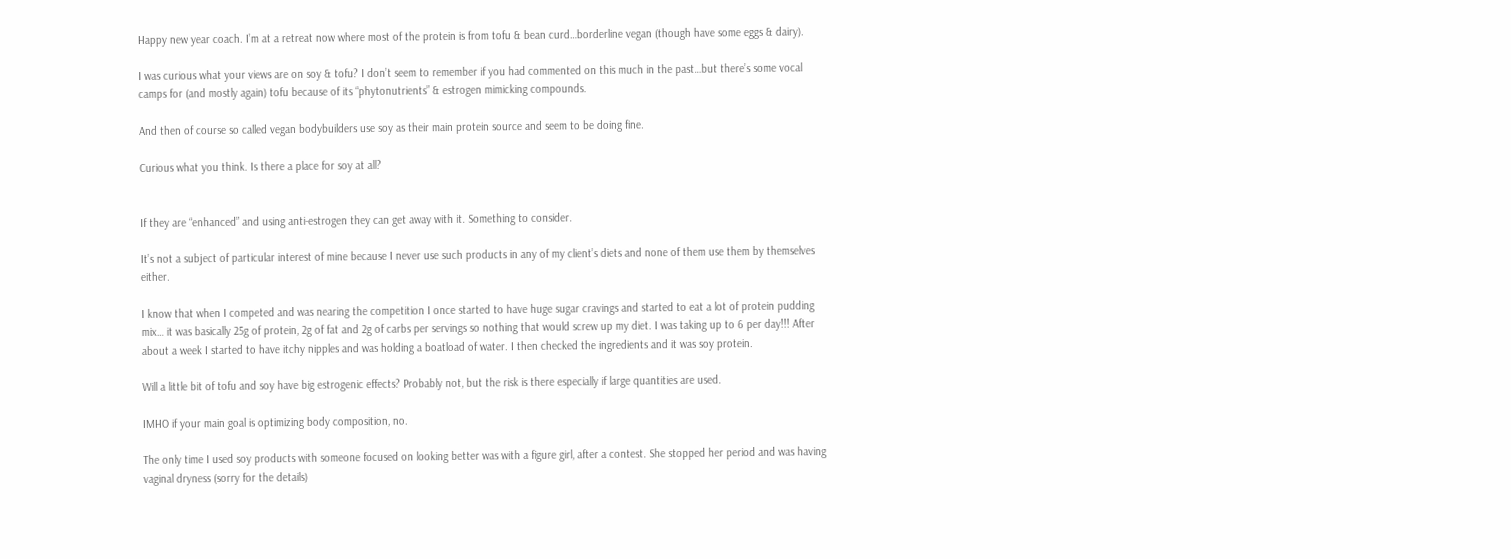Happy new year coach. I’m at a retreat now where most of the protein is from tofu & bean curd…borderline vegan (though have some eggs & dairy).

I was curious what your views are on soy & tofu? I don’t seem to remember if you had commented on this much in the past…but there’s some vocal camps for (and mostly again) tofu because of its “phytonutrients” & estrogen mimicking compounds.

And then of course so called vegan bodybuilders use soy as their main protein source and seem to be doing fine.

Curious what you think. Is there a place for soy at all?


If they are “enhanced” and using anti-estrogen they can get away with it. Something to consider.

It’s not a subject of particular interest of mine because I never use such products in any of my client’s diets and none of them use them by themselves either.

I know that when I competed and was nearing the competition I once started to have huge sugar cravings and started to eat a lot of protein pudding mix… it was basically 25g of protein, 2g of fat and 2g of carbs per servings so nothing that would screw up my diet. I was taking up to 6 per day!!! After about a week I started to have itchy nipples and was holding a boatload of water. I then checked the ingredients and it was soy protein.

Will a little bit of tofu and soy have big estrogenic effects? Probably not, but the risk is there especially if large quantities are used.

IMHO if your main goal is optimizing body composition, no.

The only time I used soy products with someone focused on looking better was with a figure girl, after a contest. She stopped her period and was having vaginal dryness (sorry for the details)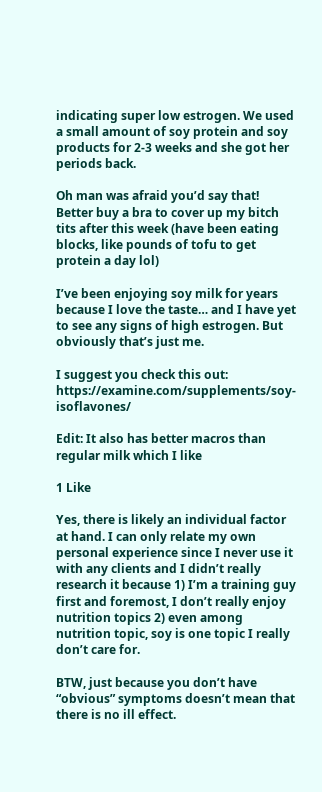indicating super low estrogen. We used a small amount of soy protein and soy products for 2-3 weeks and she got her periods back.

Oh man was afraid you’d say that! Better buy a bra to cover up my bitch tits after this week (have been eating blocks, like pounds of tofu to get protein a day lol)

I’ve been enjoying soy milk for years because I love the taste… and I have yet to see any signs of high estrogen. But obviously that’s just me.

I suggest you check this out: https://examine.com/supplements/soy-isoflavones/

Edit: It also has better macros than regular milk which I like

1 Like

Yes, there is likely an individual factor at hand. I can only relate my own personal experience since I never use it with any clients and I didn’t really research it because 1) I’m a training guy first and foremost, I don’t really enjoy nutrition topics 2) even among nutrition topic, soy is one topic I really don’t care for.

BTW, just because you don’t have “obvious” symptoms doesn’t mean that there is no ill effect.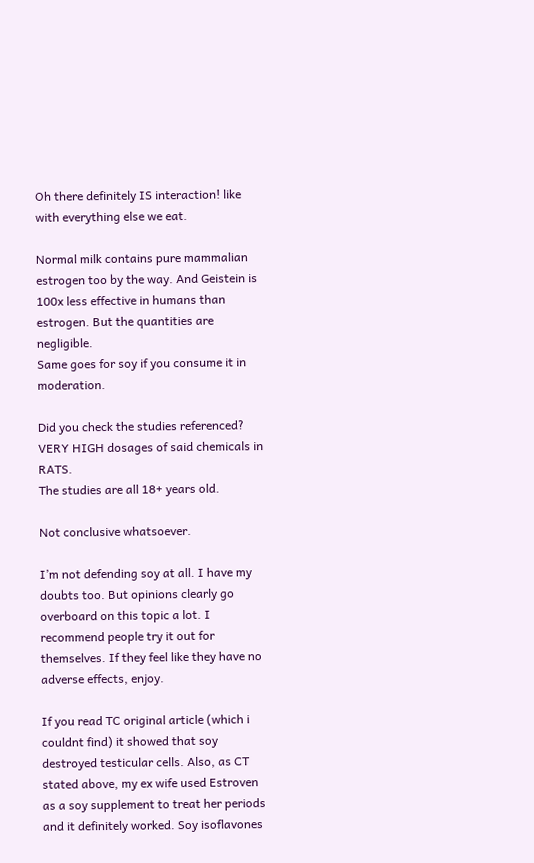Oh there definitely IS interaction! like with everything else we eat.

Normal milk contains pure mammalian estrogen too by the way. And Geistein is 100x less effective in humans than estrogen. But the quantities are negligible.
Same goes for soy if you consume it in moderation.

Did you check the studies referenced?
VERY HIGH dosages of said chemicals in RATS.
The studies are all 18+ years old.

Not conclusive whatsoever.

I’m not defending soy at all. I have my doubts too. But opinions clearly go overboard on this topic a lot. I recommend people try it out for themselves. If they feel like they have no adverse effects, enjoy.

If you read TC original article (which i couldnt find) it showed that soy destroyed testicular cells. Also, as CT stated above, my ex wife used Estroven as a soy supplement to treat her periods and it definitely worked. Soy isoflavones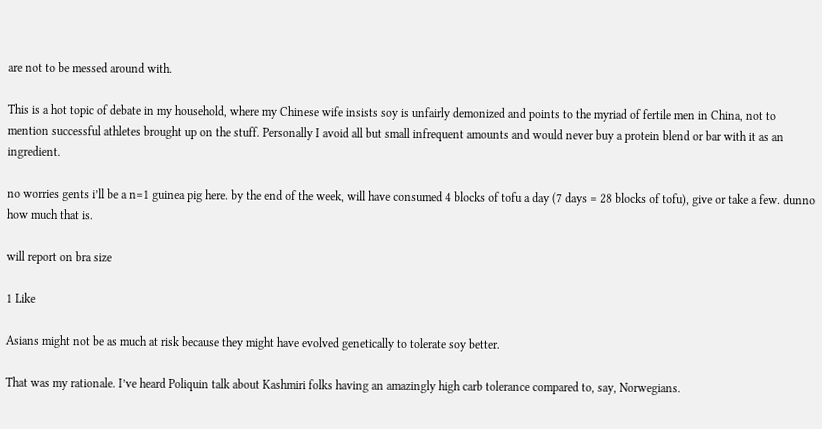are not to be messed around with.

This is a hot topic of debate in my household, where my Chinese wife insists soy is unfairly demonized and points to the myriad of fertile men in China, not to mention successful athletes brought up on the stuff. Personally I avoid all but small infrequent amounts and would never buy a protein blend or bar with it as an ingredient.

no worries gents i’ll be a n=1 guinea pig here. by the end of the week, will have consumed 4 blocks of tofu a day (7 days = 28 blocks of tofu), give or take a few. dunno how much that is.

will report on bra size

1 Like

Asians might not be as much at risk because they might have evolved genetically to tolerate soy better.

That was my rationale. I’ve heard Poliquin talk about Kashmiri folks having an amazingly high carb tolerance compared to, say, Norwegians.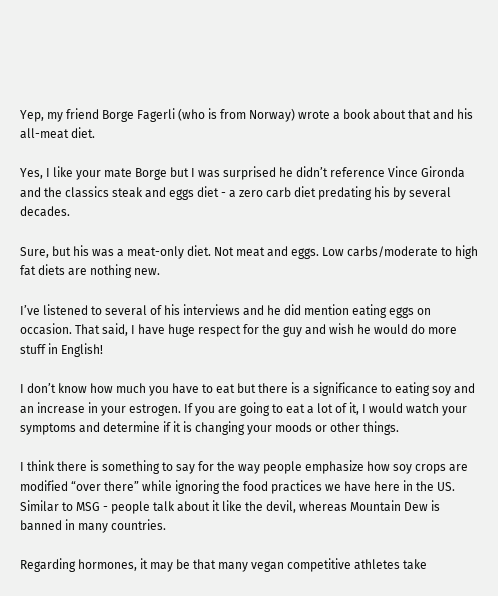Yep, my friend Borge Fagerli (who is from Norway) wrote a book about that and his all-meat diet.

Yes, I like your mate Borge but I was surprised he didn’t reference Vince Gironda and the classics steak and eggs diet - a zero carb diet predating his by several decades.

Sure, but his was a meat-only diet. Not meat and eggs. Low carbs/moderate to high fat diets are nothing new.

I’ve listened to several of his interviews and he did mention eating eggs on occasion. That said, I have huge respect for the guy and wish he would do more stuff in English!

I don’t know how much you have to eat but there is a significance to eating soy and an increase in your estrogen. If you are going to eat a lot of it, I would watch your symptoms and determine if it is changing your moods or other things.

I think there is something to say for the way people emphasize how soy crops are modified “over there” while ignoring the food practices we have here in the US. Similar to MSG - people talk about it like the devil, whereas Mountain Dew is banned in many countries.

Regarding hormones, it may be that many vegan competitive athletes take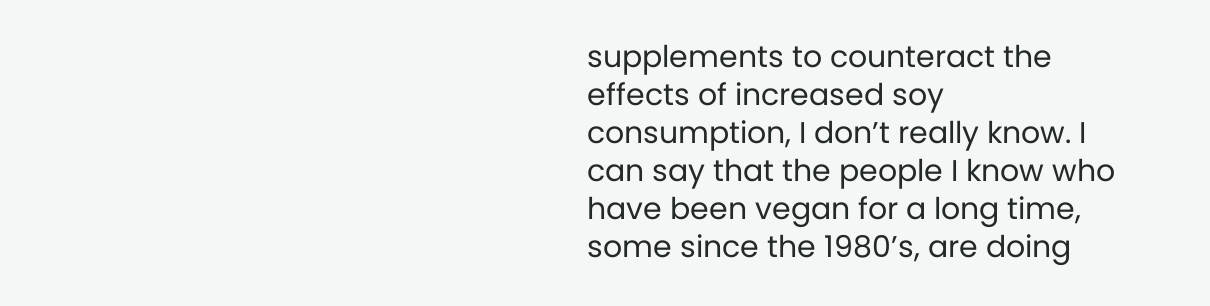supplements to counteract the effects of increased soy consumption, I don’t really know. I can say that the people I know who have been vegan for a long time, some since the 1980’s, are doing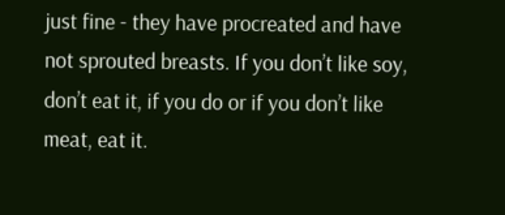just fine - they have procreated and have not sprouted breasts. If you don’t like soy, don’t eat it, if you do or if you don’t like meat, eat it.